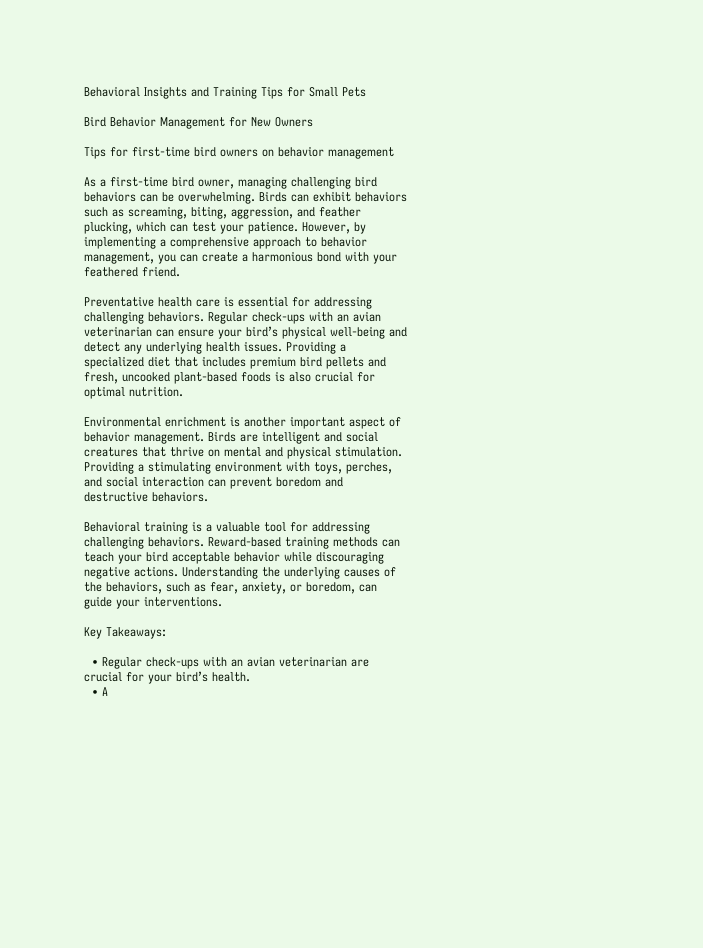Behavioral Insights and Training Tips for Small Pets

Bird Behavior Management for New Owners

Tips for first-time bird owners on behavior management

As a first-time bird owner, managing challenging bird behaviors can be overwhelming. Birds can exhibit behaviors such as screaming, biting, aggression, and feather plucking, which can test your patience. However, by implementing a comprehensive approach to behavior management, you can create a harmonious bond with your feathered friend.

Preventative health care is essential for addressing challenging behaviors. Regular check-ups with an avian veterinarian can ensure your bird’s physical well-being and detect any underlying health issues. Providing a specialized diet that includes premium bird pellets and fresh, uncooked plant-based foods is also crucial for optimal nutrition.

Environmental enrichment is another important aspect of behavior management. Birds are intelligent and social creatures that thrive on mental and physical stimulation. Providing a stimulating environment with toys, perches, and social interaction can prevent boredom and destructive behaviors.

Behavioral training is a valuable tool for addressing challenging behaviors. Reward-based training methods can teach your bird acceptable behavior while discouraging negative actions. Understanding the underlying causes of the behaviors, such as fear, anxiety, or boredom, can guide your interventions.

Key Takeaways:

  • Regular check-ups with an avian veterinarian are crucial for your bird’s health.
  • A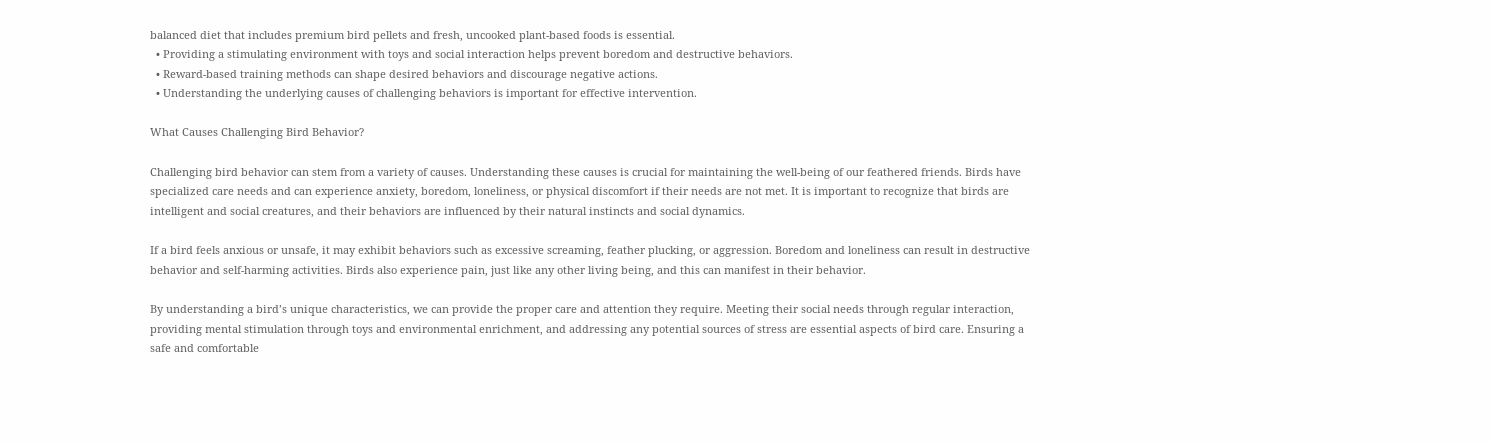balanced diet that includes premium bird pellets and fresh, uncooked plant-based foods is essential.
  • Providing a stimulating environment with toys and social interaction helps prevent boredom and destructive behaviors.
  • Reward-based training methods can shape desired behaviors and discourage negative actions.
  • Understanding the underlying causes of challenging behaviors is important for effective intervention.

What Causes Challenging Bird Behavior?

Challenging bird behavior can stem from a variety of causes. Understanding these causes is crucial for maintaining the well-being of our feathered friends. Birds have specialized care needs and can experience anxiety, boredom, loneliness, or physical discomfort if their needs are not met. It is important to recognize that birds are intelligent and social creatures, and their behaviors are influenced by their natural instincts and social dynamics.

If a bird feels anxious or unsafe, it may exhibit behaviors such as excessive screaming, feather plucking, or aggression. Boredom and loneliness can result in destructive behavior and self-harming activities. Birds also experience pain, just like any other living being, and this can manifest in their behavior.

By understanding a bird’s unique characteristics, we can provide the proper care and attention they require. Meeting their social needs through regular interaction, providing mental stimulation through toys and environmental enrichment, and addressing any potential sources of stress are essential aspects of bird care. Ensuring a safe and comfortable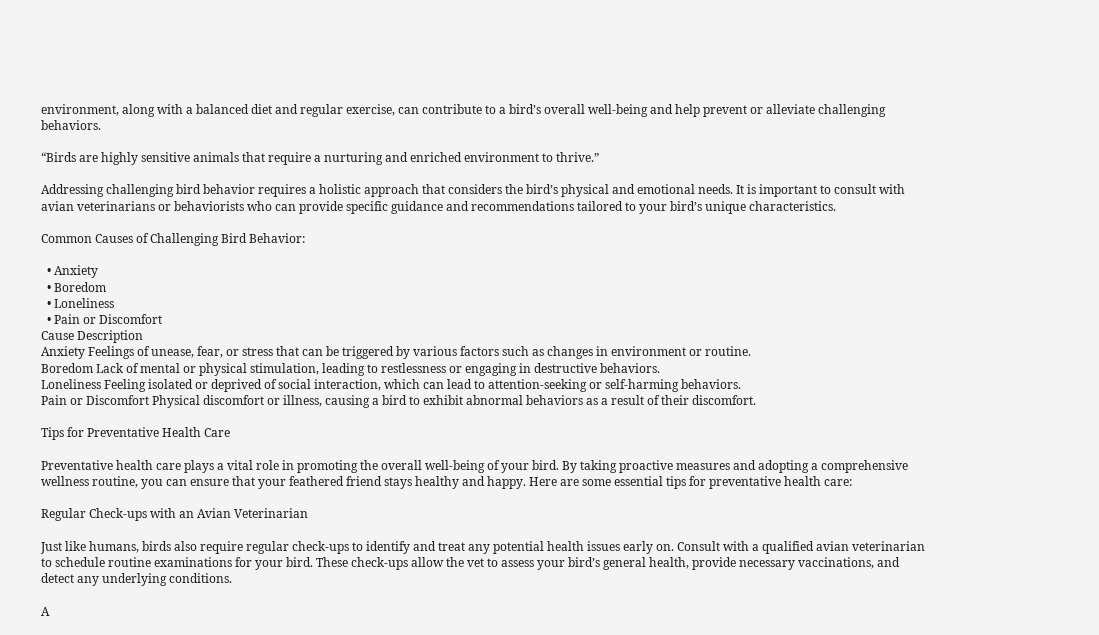environment, along with a balanced diet and regular exercise, can contribute to a bird’s overall well-being and help prevent or alleviate challenging behaviors.

“Birds are highly sensitive animals that require a nurturing and enriched environment to thrive.”

Addressing challenging bird behavior requires a holistic approach that considers the bird’s physical and emotional needs. It is important to consult with avian veterinarians or behaviorists who can provide specific guidance and recommendations tailored to your bird’s unique characteristics.

Common Causes of Challenging Bird Behavior:

  • Anxiety
  • Boredom
  • Loneliness
  • Pain or Discomfort
Cause Description
Anxiety Feelings of unease, fear, or stress that can be triggered by various factors such as changes in environment or routine.
Boredom Lack of mental or physical stimulation, leading to restlessness or engaging in destructive behaviors.
Loneliness Feeling isolated or deprived of social interaction, which can lead to attention-seeking or self-harming behaviors.
Pain or Discomfort Physical discomfort or illness, causing a bird to exhibit abnormal behaviors as a result of their discomfort.

Tips for Preventative Health Care

Preventative health care plays a vital role in promoting the overall well-being of your bird. By taking proactive measures and adopting a comprehensive wellness routine, you can ensure that your feathered friend stays healthy and happy. Here are some essential tips for preventative health care:

Regular Check-ups with an Avian Veterinarian

Just like humans, birds also require regular check-ups to identify and treat any potential health issues early on. Consult with a qualified avian veterinarian to schedule routine examinations for your bird. These check-ups allow the vet to assess your bird’s general health, provide necessary vaccinations, and detect any underlying conditions.

A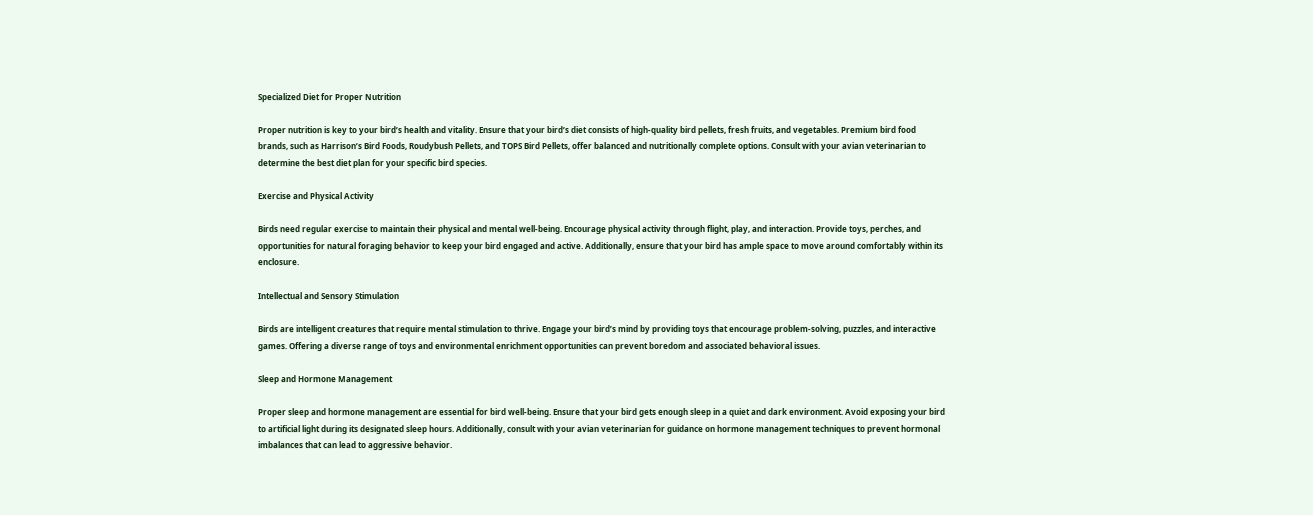Specialized Diet for Proper Nutrition

Proper nutrition is key to your bird’s health and vitality. Ensure that your bird’s diet consists of high-quality bird pellets, fresh fruits, and vegetables. Premium bird food brands, such as Harrison’s Bird Foods, Roudybush Pellets, and TOPS Bird Pellets, offer balanced and nutritionally complete options. Consult with your avian veterinarian to determine the best diet plan for your specific bird species.

Exercise and Physical Activity

Birds need regular exercise to maintain their physical and mental well-being. Encourage physical activity through flight, play, and interaction. Provide toys, perches, and opportunities for natural foraging behavior to keep your bird engaged and active. Additionally, ensure that your bird has ample space to move around comfortably within its enclosure.

Intellectual and Sensory Stimulation

Birds are intelligent creatures that require mental stimulation to thrive. Engage your bird’s mind by providing toys that encourage problem-solving, puzzles, and interactive games. Offering a diverse range of toys and environmental enrichment opportunities can prevent boredom and associated behavioral issues.

Sleep and Hormone Management

Proper sleep and hormone management are essential for bird well-being. Ensure that your bird gets enough sleep in a quiet and dark environment. Avoid exposing your bird to artificial light during its designated sleep hours. Additionally, consult with your avian veterinarian for guidance on hormone management techniques to prevent hormonal imbalances that can lead to aggressive behavior.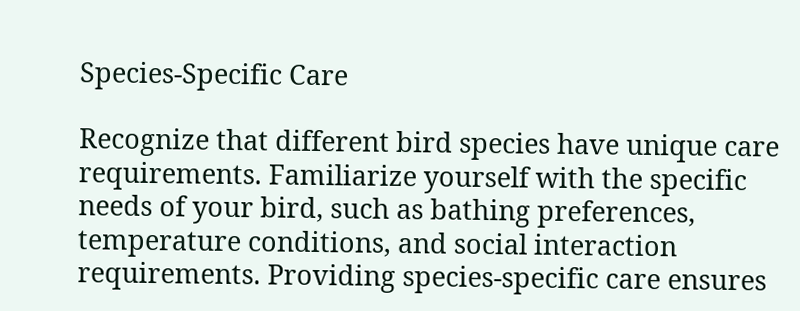Species-Specific Care

Recognize that different bird species have unique care requirements. Familiarize yourself with the specific needs of your bird, such as bathing preferences, temperature conditions, and social interaction requirements. Providing species-specific care ensures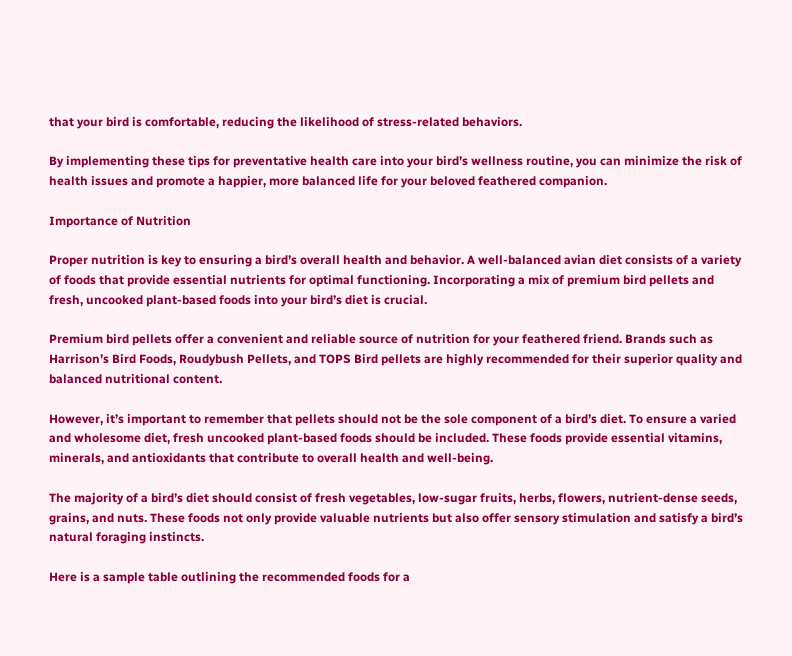that your bird is comfortable, reducing the likelihood of stress-related behaviors.

By implementing these tips for preventative health care into your bird’s wellness routine, you can minimize the risk of health issues and promote a happier, more balanced life for your beloved feathered companion.

Importance of Nutrition

Proper nutrition is key to ensuring a bird’s overall health and behavior. A well-balanced avian diet consists of a variety of foods that provide essential nutrients for optimal functioning. Incorporating a mix of premium bird pellets and fresh, uncooked plant-based foods into your bird’s diet is crucial.

Premium bird pellets offer a convenient and reliable source of nutrition for your feathered friend. Brands such as Harrison’s Bird Foods, Roudybush Pellets, and TOPS Bird pellets are highly recommended for their superior quality and balanced nutritional content.

However, it’s important to remember that pellets should not be the sole component of a bird’s diet. To ensure a varied and wholesome diet, fresh uncooked plant-based foods should be included. These foods provide essential vitamins, minerals, and antioxidants that contribute to overall health and well-being.

The majority of a bird’s diet should consist of fresh vegetables, low-sugar fruits, herbs, flowers, nutrient-dense seeds, grains, and nuts. These foods not only provide valuable nutrients but also offer sensory stimulation and satisfy a bird’s natural foraging instincts.

Here is a sample table outlining the recommended foods for a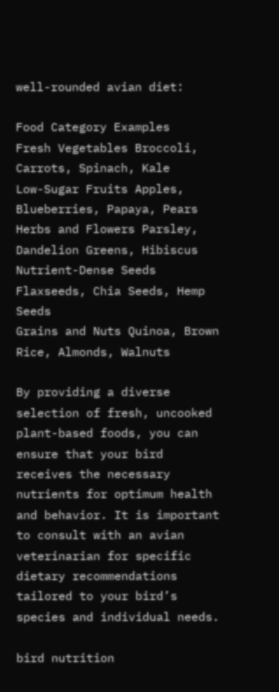well-rounded avian diet:

Food Category Examples
Fresh Vegetables Broccoli, Carrots, Spinach, Kale
Low-Sugar Fruits Apples, Blueberries, Papaya, Pears
Herbs and Flowers Parsley, Dandelion Greens, Hibiscus
Nutrient-Dense Seeds Flaxseeds, Chia Seeds, Hemp Seeds
Grains and Nuts Quinoa, Brown Rice, Almonds, Walnuts

By providing a diverse selection of fresh, uncooked plant-based foods, you can ensure that your bird receives the necessary nutrients for optimum health and behavior. It is important to consult with an avian veterinarian for specific dietary recommendations tailored to your bird’s species and individual needs.

bird nutrition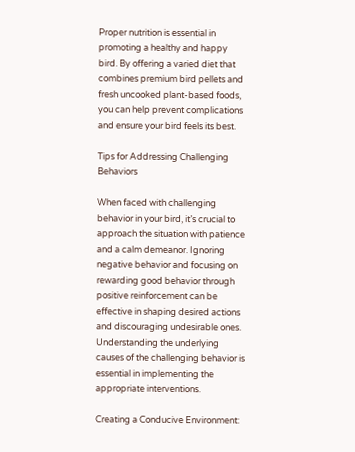Proper nutrition is essential in promoting a healthy and happy bird. By offering a varied diet that combines premium bird pellets and fresh uncooked plant-based foods, you can help prevent complications and ensure your bird feels its best.

Tips for Addressing Challenging Behaviors

When faced with challenging behavior in your bird, it’s crucial to approach the situation with patience and a calm demeanor. Ignoring negative behavior and focusing on rewarding good behavior through positive reinforcement can be effective in shaping desired actions and discouraging undesirable ones. Understanding the underlying causes of the challenging behavior is essential in implementing the appropriate interventions.

Creating a Conducive Environment: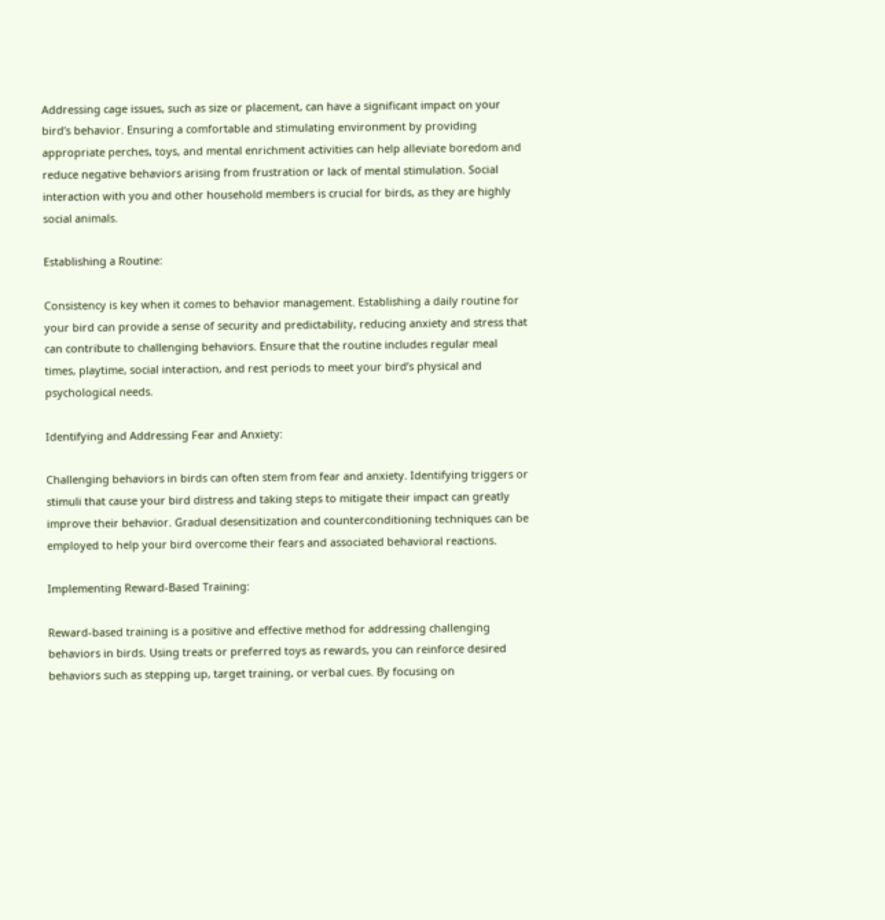Addressing cage issues, such as size or placement, can have a significant impact on your bird’s behavior. Ensuring a comfortable and stimulating environment by providing appropriate perches, toys, and mental enrichment activities can help alleviate boredom and reduce negative behaviors arising from frustration or lack of mental stimulation. Social interaction with you and other household members is crucial for birds, as they are highly social animals.

Establishing a Routine:

Consistency is key when it comes to behavior management. Establishing a daily routine for your bird can provide a sense of security and predictability, reducing anxiety and stress that can contribute to challenging behaviors. Ensure that the routine includes regular meal times, playtime, social interaction, and rest periods to meet your bird’s physical and psychological needs.

Identifying and Addressing Fear and Anxiety:

Challenging behaviors in birds can often stem from fear and anxiety. Identifying triggers or stimuli that cause your bird distress and taking steps to mitigate their impact can greatly improve their behavior. Gradual desensitization and counterconditioning techniques can be employed to help your bird overcome their fears and associated behavioral reactions.

Implementing Reward-Based Training:

Reward-based training is a positive and effective method for addressing challenging behaviors in birds. Using treats or preferred toys as rewards, you can reinforce desired behaviors such as stepping up, target training, or verbal cues. By focusing on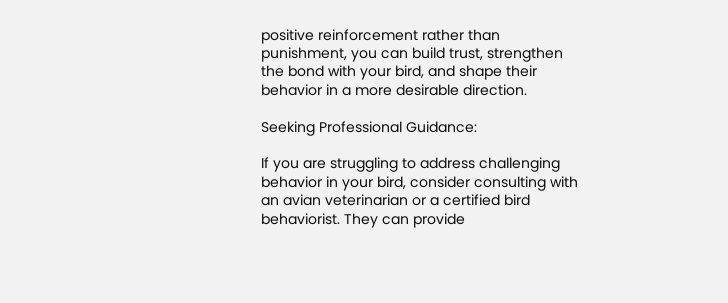positive reinforcement rather than punishment, you can build trust, strengthen the bond with your bird, and shape their behavior in a more desirable direction.

Seeking Professional Guidance:

If you are struggling to address challenging behavior in your bird, consider consulting with an avian veterinarian or a certified bird behaviorist. They can provide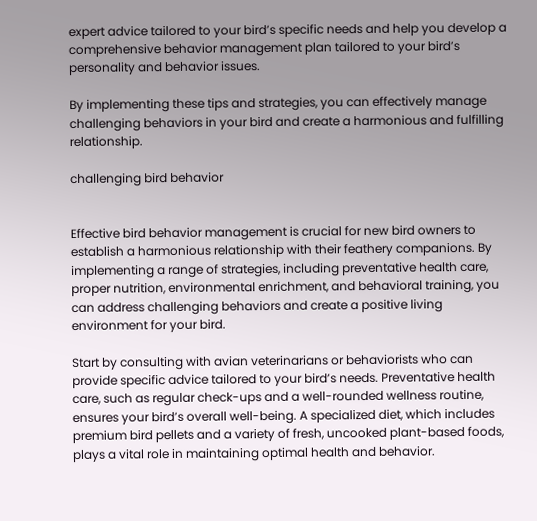expert advice tailored to your bird’s specific needs and help you develop a comprehensive behavior management plan tailored to your bird’s personality and behavior issues.

By implementing these tips and strategies, you can effectively manage challenging behaviors in your bird and create a harmonious and fulfilling relationship.

challenging bird behavior


Effective bird behavior management is crucial for new bird owners to establish a harmonious relationship with their feathery companions. By implementing a range of strategies, including preventative health care, proper nutrition, environmental enrichment, and behavioral training, you can address challenging behaviors and create a positive living environment for your bird.

Start by consulting with avian veterinarians or behaviorists who can provide specific advice tailored to your bird’s needs. Preventative health care, such as regular check-ups and a well-rounded wellness routine, ensures your bird’s overall well-being. A specialized diet, which includes premium bird pellets and a variety of fresh, uncooked plant-based foods, plays a vital role in maintaining optimal health and behavior.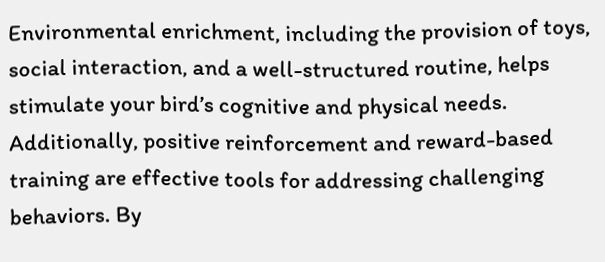Environmental enrichment, including the provision of toys, social interaction, and a well-structured routine, helps stimulate your bird’s cognitive and physical needs. Additionally, positive reinforcement and reward-based training are effective tools for addressing challenging behaviors. By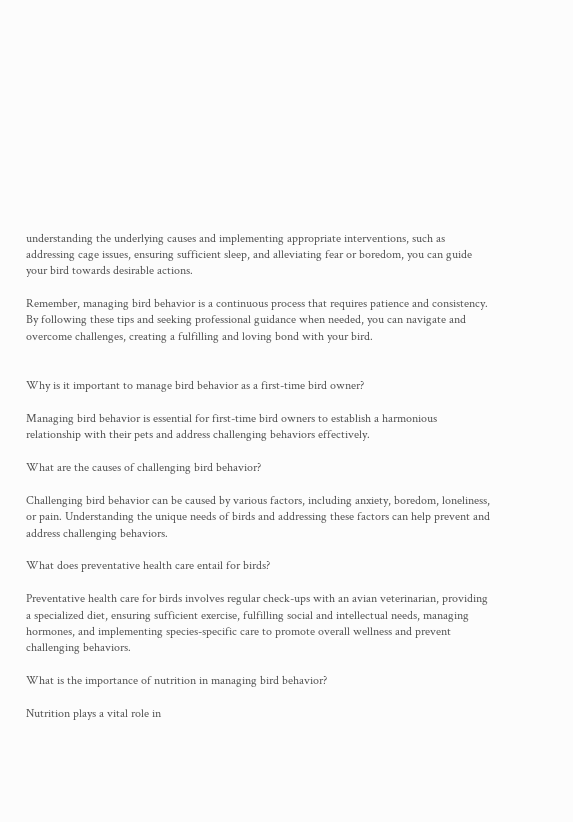understanding the underlying causes and implementing appropriate interventions, such as addressing cage issues, ensuring sufficient sleep, and alleviating fear or boredom, you can guide your bird towards desirable actions.

Remember, managing bird behavior is a continuous process that requires patience and consistency. By following these tips and seeking professional guidance when needed, you can navigate and overcome challenges, creating a fulfilling and loving bond with your bird.


Why is it important to manage bird behavior as a first-time bird owner?

Managing bird behavior is essential for first-time bird owners to establish a harmonious relationship with their pets and address challenging behaviors effectively.

What are the causes of challenging bird behavior?

Challenging bird behavior can be caused by various factors, including anxiety, boredom, loneliness, or pain. Understanding the unique needs of birds and addressing these factors can help prevent and address challenging behaviors.

What does preventative health care entail for birds?

Preventative health care for birds involves regular check-ups with an avian veterinarian, providing a specialized diet, ensuring sufficient exercise, fulfilling social and intellectual needs, managing hormones, and implementing species-specific care to promote overall wellness and prevent challenging behaviors.

What is the importance of nutrition in managing bird behavior?

Nutrition plays a vital role in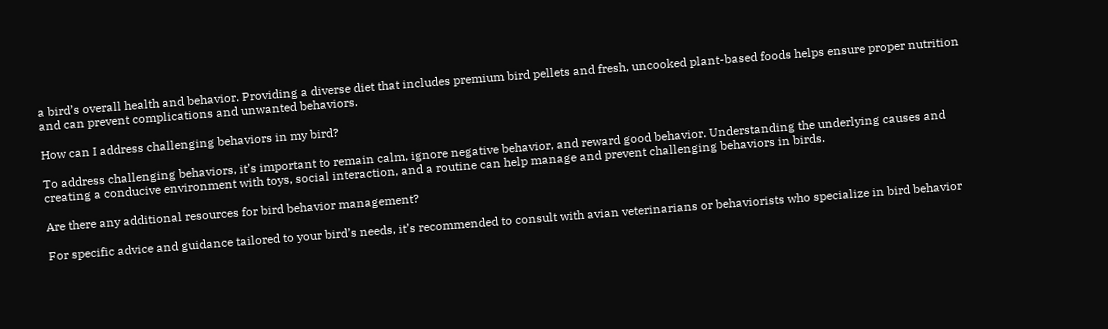a bird’s overall health and behavior. Providing a diverse diet that includes premium bird pellets and fresh, uncooked plant-based foods helps ensure proper nutrition and can prevent complications and unwanted behaviors.

How can I address challenging behaviors in my bird?

To address challenging behaviors, it’s important to remain calm, ignore negative behavior, and reward good behavior. Understanding the underlying causes and creating a conducive environment with toys, social interaction, and a routine can help manage and prevent challenging behaviors in birds.

Are there any additional resources for bird behavior management?

For specific advice and guidance tailored to your bird’s needs, it’s recommended to consult with avian veterinarians or behaviorists who specialize in bird behavior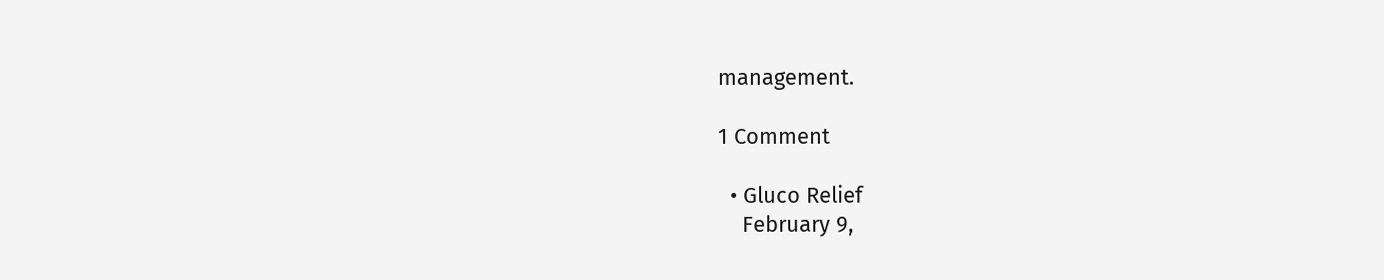management.

1 Comment

  • Gluco Relief
    February 9,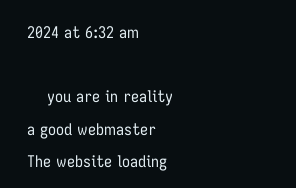2024 at 6:32 am

    you are in reality a good webmaster The website loading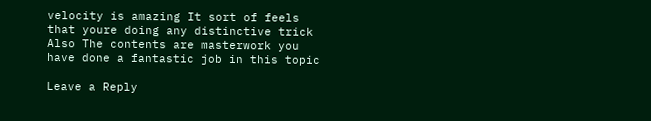velocity is amazing It sort of feels that youre doing any distinctive trick Also The contents are masterwork you have done a fantastic job in this topic

Leave a Reply